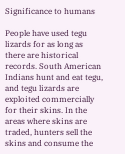Significance to humans

People have used tegu lizards for as long as there are historical records. South American Indians hunt and eat tegu, and tegu lizards are exploited commercially for their skins. In the areas where skins are traded, hunters sell the skins and consume the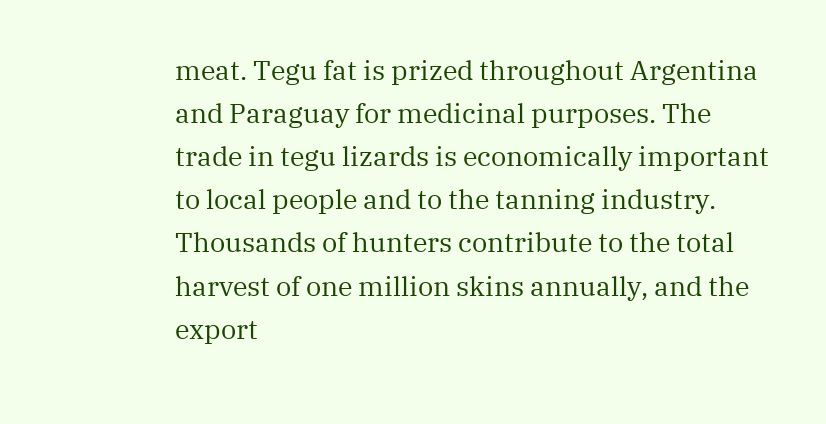meat. Tegu fat is prized throughout Argentina and Paraguay for medicinal purposes. The trade in tegu lizards is economically important to local people and to the tanning industry. Thousands of hunters contribute to the total harvest of one million skins annually, and the export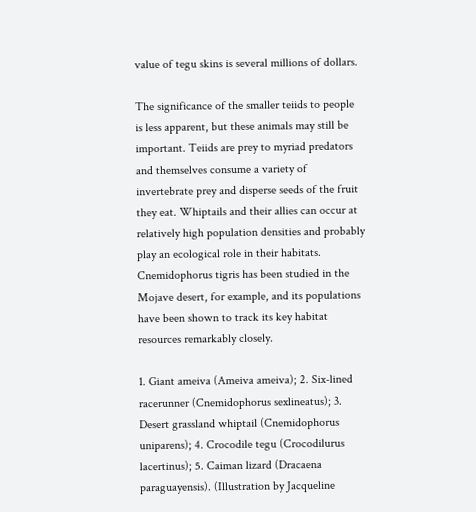value of tegu skins is several millions of dollars.

The significance of the smaller teiids to people is less apparent, but these animals may still be important. Teiids are prey to myriad predators and themselves consume a variety of invertebrate prey and disperse seeds of the fruit they eat. Whiptails and their allies can occur at relatively high population densities and probably play an ecological role in their habitats. Cnemidophorus tigris has been studied in the Mojave desert, for example, and its populations have been shown to track its key habitat resources remarkably closely.

1. Giant ameiva (Ameiva ameiva); 2. Six-lined racerunner (Cnemidophorus sexlineatus); 3. Desert grassland whiptail (Cnemidophorus uniparens); 4. Crocodile tegu (Crocodilurus lacertinus); 5. Caiman lizard (Dracaena paraguayensis). (Illustration by Jacqueline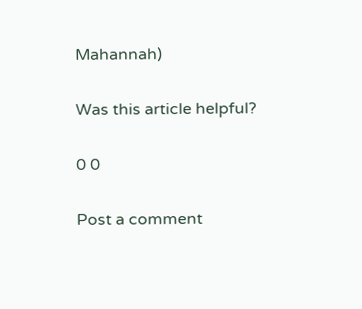Mahannah)

Was this article helpful?

0 0

Post a comment